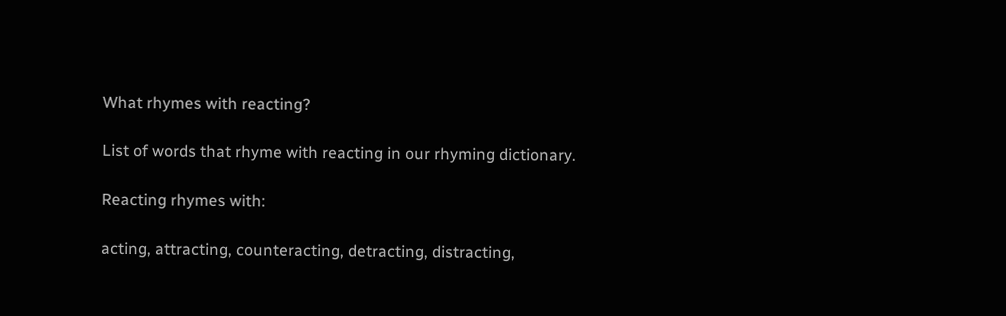What rhymes with reacting?

List of words that rhyme with reacting in our rhyming dictionary.

Reacting rhymes with:

acting, attracting, counteracting, detracting, distracting,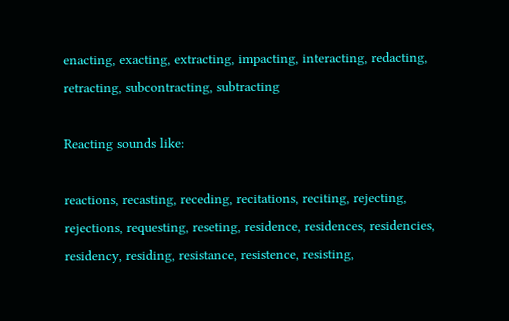enacting, exacting, extracting, impacting, interacting, redacting, retracting, subcontracting, subtracting

Reacting sounds like:

reactions, recasting, receding, recitations, reciting, rejecting, rejections, requesting, reseting, residence, residences, residencies, residency, residing, resistance, resistence, resisting,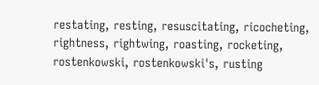restating, resting, resuscitating, ricocheting, rightness, rightwing, roasting, rocketing, rostenkowski, rostenkowski's, rusting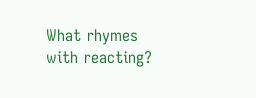What rhymes with reacting?